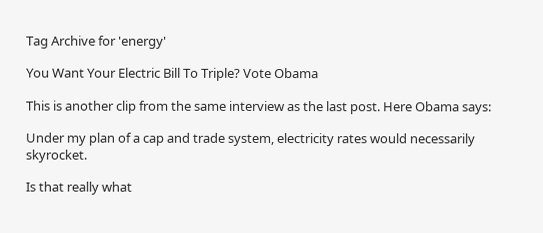Tag Archive for 'energy'

You Want Your Electric Bill To Triple? Vote Obama

This is another clip from the same interview as the last post. Here Obama says:

Under my plan of a cap and trade system, electricity rates would necessarily skyrocket.

Is that really what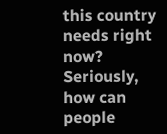this country needs right now? Seriously, how can people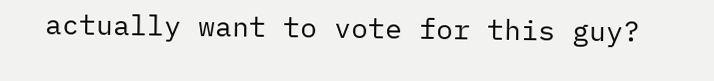actually want to vote for this guy?